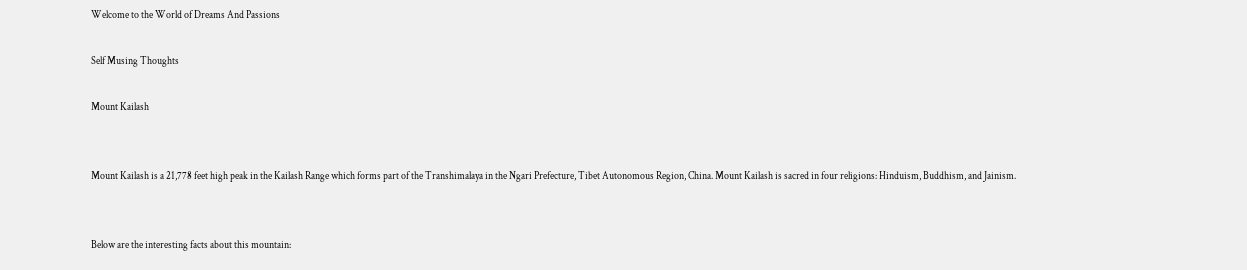Welcome to the World of Dreams And Passions

Self Musing Thoughts

Mount Kailash


Mount Kailash is a 21,778 feet high peak in the Kailash Range which forms part of the Transhimalaya in the Ngari Prefecture, Tibet Autonomous Region, China. Mount Kailash is sacred in four religions: Hinduism, Buddhism, and Jainism.


Below are the interesting facts about this mountain: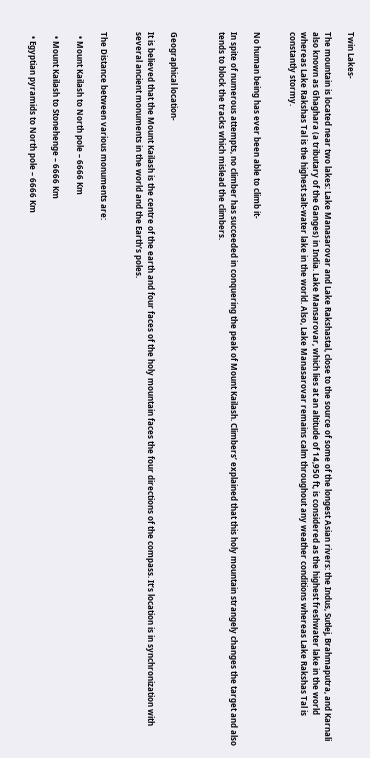Twin Lakes-

The mountain is located near two lakes: Lake Manasarovar and Lake Rakshastal, close to the source of some of the longest Asian rivers: the Indus, Sutlej, Brahmaputra, and Karnali also known as Ghaghara (a tributary of the Ganges) in India. Lake Mansarovar, which lies at an altitude of 14,950 ft, is considered as the highest freshwater lake in the world whereas Lake Rakshas Tal is the highest salt-water lake in the world. Also, Lake Manasarovar remains calm throughout any weather conditions whereas Lake Rakshas Tal is constantly stormy.


No human being has ever been able to climb it-

In spite of numerous attempts, no climber has succeeded in conquering the peak of Mount Kailash. Climbers’ explained that this holy mountain strangely changes the target and also tends to block the tracks which mislead the climbers.



Geographical location-

It is believed that the Mount Kailash is the centre of the earth and four faces of the holy mountain faces the four directions of the compass. It’s location is in synchronization with several ancient monuments in the world and the Earth’s poles.


The Distance between various monuments are:

  • Mount Kailash to North pole – 6666 Km

  • Mount Kailash to Stonehenge – 6666 Km

  • Egyptian pyramids to North pole – 6666 Km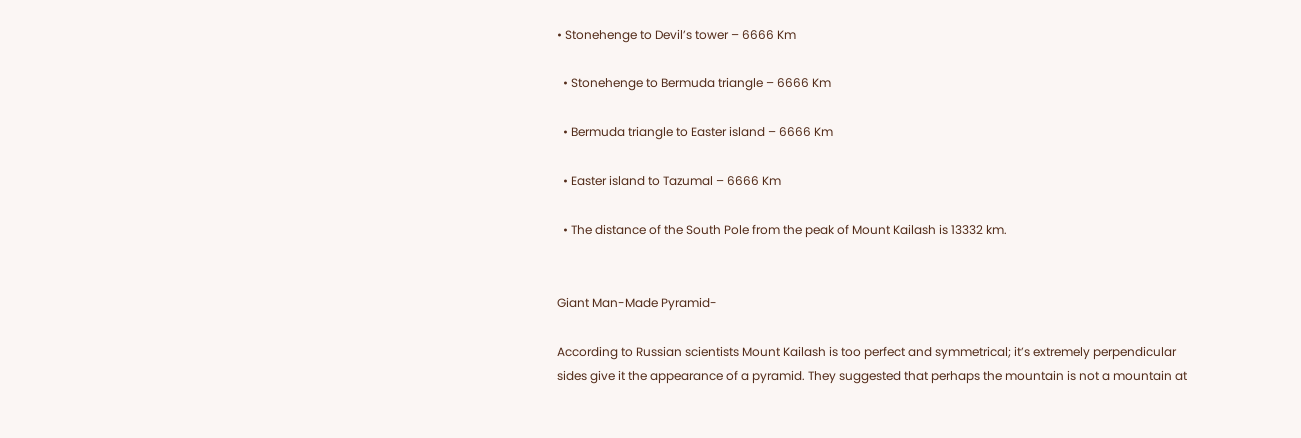• Stonehenge to Devil’s tower – 6666 Km

  • Stonehenge to Bermuda triangle – 6666 Km

  • Bermuda triangle to Easter island – 6666 Km

  • Easter island to Tazumal – 6666 Km

  • The distance of the South Pole from the peak of Mount Kailash is 13332 km.


Giant Man-Made Pyramid-

According to Russian scientists Mount Kailash is too perfect and symmetrical; it’s extremely perpendicular sides give it the appearance of a pyramid. They suggested that perhaps the mountain is not a mountain at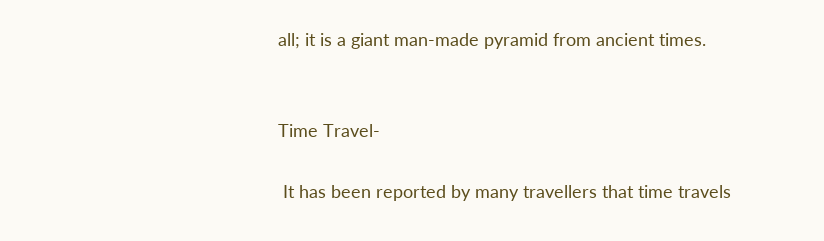all; it is a giant man-made pyramid from ancient times.


Time Travel-

 It has been reported by many travellers that time travels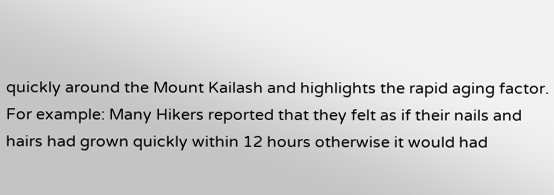quickly around the Mount Kailash and highlights the rapid aging factor. For example: Many Hikers reported that they felt as if their nails and hairs had grown quickly within 12 hours otherwise it would had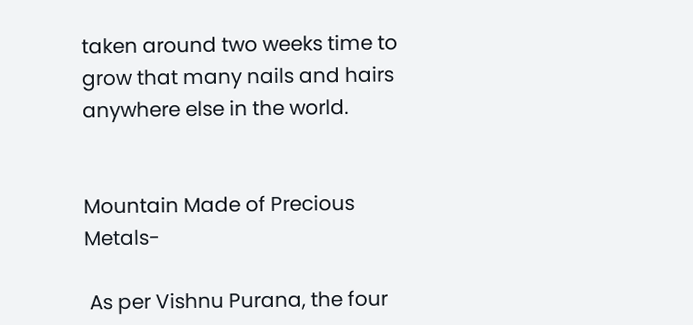taken around two weeks time to grow that many nails and hairs anywhere else in the world.


Mountain Made of Precious Metals-

 As per Vishnu Purana, the four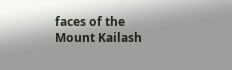faces of the Mount Kailash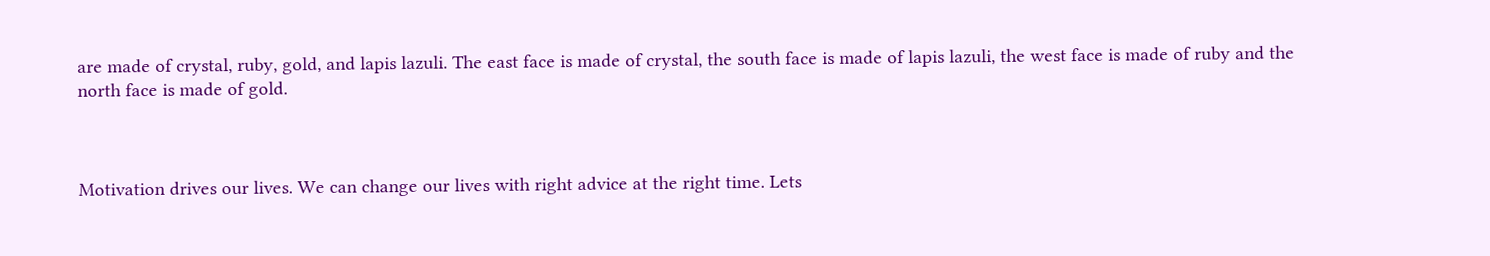are made of crystal, ruby, gold, and lapis lazuli. The east face is made of crystal, the south face is made of lapis lazuli, the west face is made of ruby and the north face is made of gold.



Motivation drives our lives. We can change our lives with right advice at the right time. Lets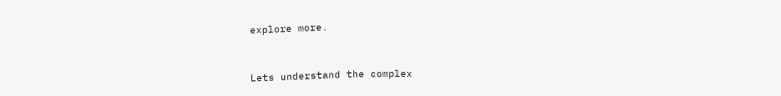explore more.



Lets understand the complex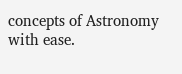concepts of Astronomy with ease.